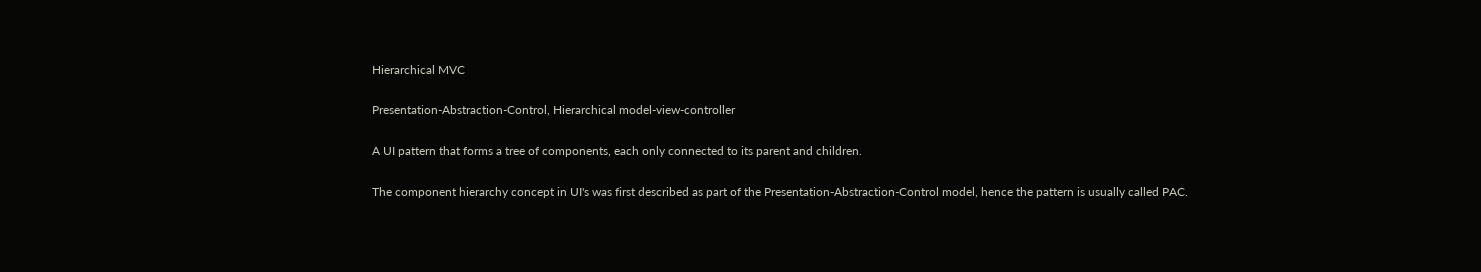Hierarchical MVC

Presentation-Abstraction-Control, Hierarchical model-view-controller

A UI pattern that forms a tree of components, each only connected to its parent and children.

The component hierarchy concept in UI's was first described as part of the Presentation-Abstraction-Control model, hence the pattern is usually called PAC.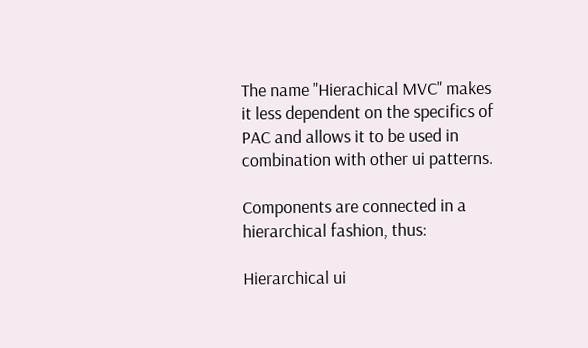The name "Hierachical MVC" makes it less dependent on the specifics of PAC and allows it to be used in combination with other ui patterns.

Components are connected in a hierarchical fashion, thus:

Hierarchical ui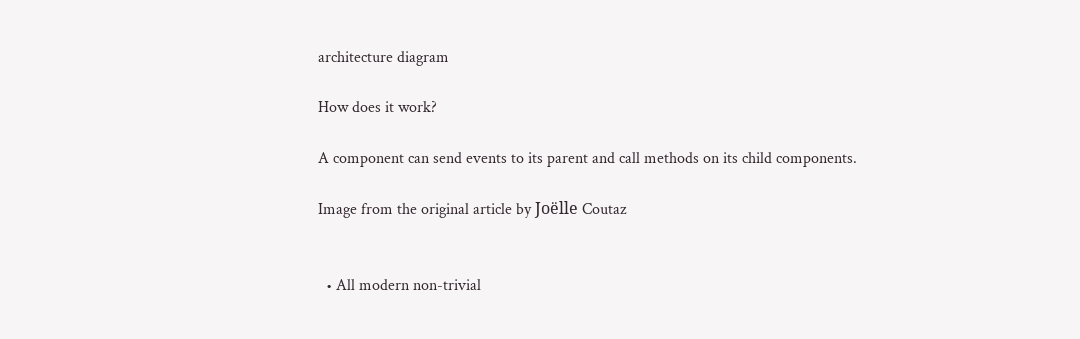architecture diagram

How does it work?

A component can send events to its parent and call methods on its child components.

Image from the original article by Joëlle Coutaz


  • All modern non-trivial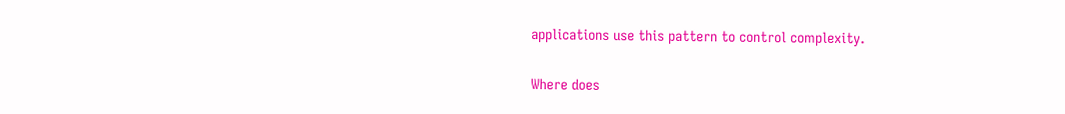applications use this pattern to control complexity.

Where does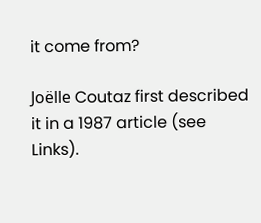it come from?

Joëlle Coutaz first described it in a 1987 article (see Links).